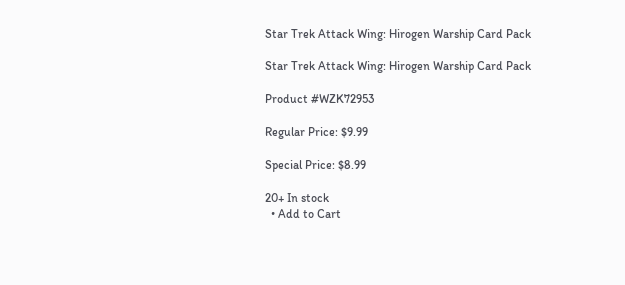Star Trek Attack Wing: Hirogen Warship Card Pack

Star Trek Attack Wing: Hirogen Warship Card Pack

Product #WZK72953

Regular Price: $9.99

Special Price: $8.99

20+ In stock
  • Add to Cart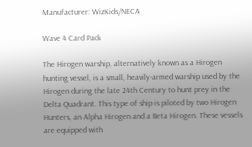Manufacturer: WizKids/NECA

Wave 4 Card Pack

The Hirogen warship, alternatively known as a Hirogen hunting vessel, is a small, heavily-armed warship used by the Hirogen during the late 24th Century to hunt prey in the Delta Quadrant. This type of ship is piloted by two Hirogen Hunters, an Alpha Hirogen and a Beta Hirogen. These vessels are equipped with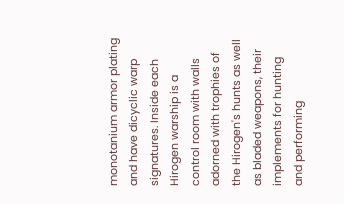monotanium armor plating and have dicyclic warp signatures. Inside each Hirogen warship is a control room with walls adorned with trophies of the Hirogen's hunts as well as bladed weapons, their implements for hunting and performing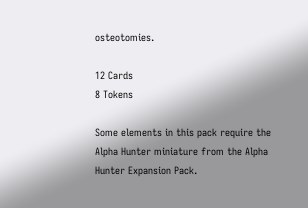osteotomies.

12 Cards
8 Tokens

Some elements in this pack require the Alpha Hunter miniature from the Alpha Hunter Expansion Pack.